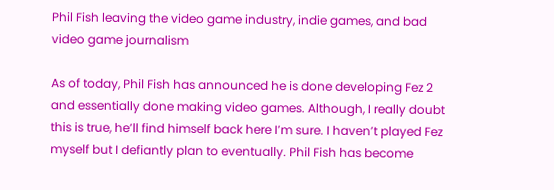Phil Fish leaving the video game industry, indie games, and bad video game journalism

As of today, Phil Fish has announced he is done developing Fez 2 and essentially done making video games. Although, I really doubt this is true, he’ll find himself back here I’m sure. I haven’t played Fez myself but I defiantly plan to eventually. Phil Fish has become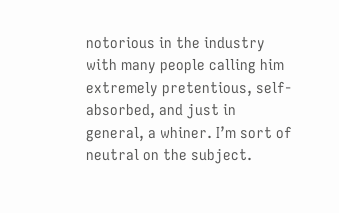notorious in the industry with many people calling him extremely pretentious, self-absorbed, and just in general, a whiner. I’m sort of neutral on the subject.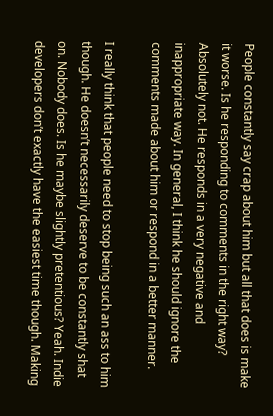People constantly say crap about him but all that does is make it worse. Is he responding to comments in the right way? Absolutely not. He responds in a very negative and inappropriate way. In general, I think he should ignore the comments made about him or respond in a better manner.

I really think that people need to stop being such an ass to him though. He doesn’t necessarily deserve to be constantly shat on. Nobody does. Is he maybe slightly pretentious? Yeah. Indie developers don’t exactly have the easiest time though. Making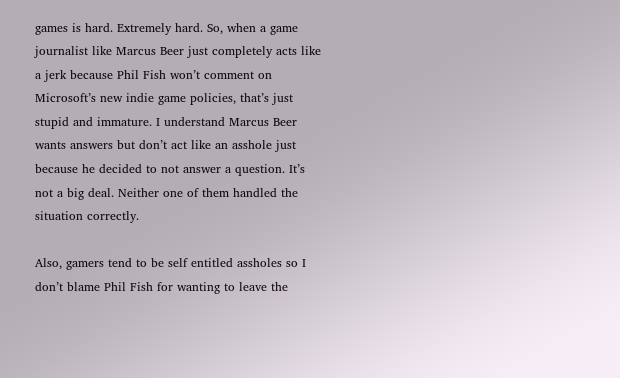games is hard. Extremely hard. So, when a game journalist like Marcus Beer just completely acts like a jerk because Phil Fish won’t comment on Microsoft’s new indie game policies, that’s just stupid and immature. I understand Marcus Beer wants answers but don’t act like an asshole just because he decided to not answer a question. It’s not a big deal. Neither one of them handled the situation correctly.

Also, gamers tend to be self entitled assholes so I don’t blame Phil Fish for wanting to leave the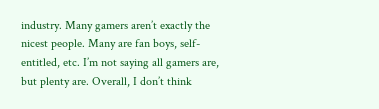industry. Many gamers aren’t exactly the nicest people. Many are fan boys, self-entitled, etc. I’m not saying all gamers are, but plenty are. Overall, I don’t think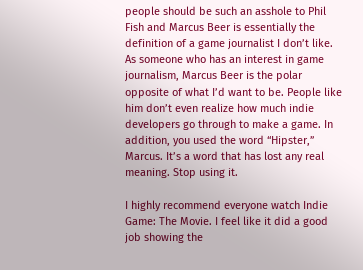people should be such an asshole to Phil Fish and Marcus Beer is essentially the definition of a game journalist I don’t like. As someone who has an interest in game journalism, Marcus Beer is the polar opposite of what I’d want to be. People like him don’t even realize how much indie developers go through to make a game. In addition, you used the word “Hipster,” Marcus. It’s a word that has lost any real meaning. Stop using it.

I highly recommend everyone watch Indie Game: The Movie. I feel like it did a good job showing the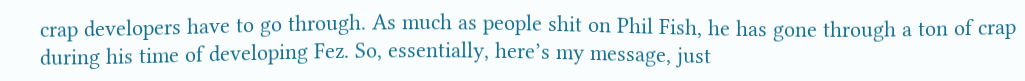crap developers have to go through. As much as people shit on Phil Fish, he has gone through a ton of crap during his time of developing Fez. So, essentially, here’s my message, just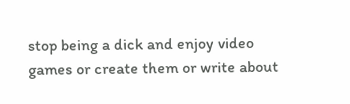stop being a dick and enjoy video games or create them or write about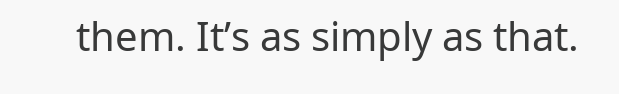them. It’s as simply as that.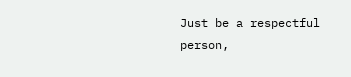Just be a respectful person,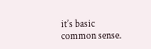it’s basic common sense.